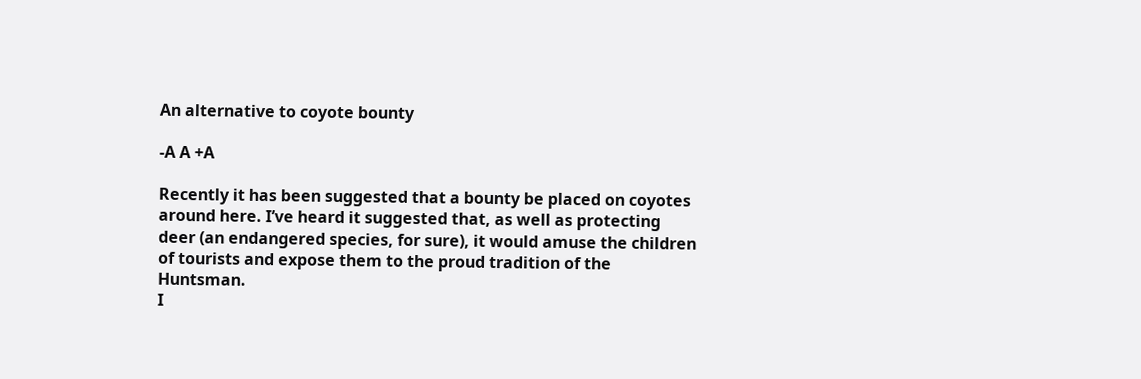An alternative to coyote bounty

-A A +A

Recently it has been suggested that a bounty be placed on coyotes around here. I’ve heard it suggested that, as well as protecting deer (an endangered species, for sure), it would amuse the children of tourists and expose them to the proud tradition of the Huntsman.
I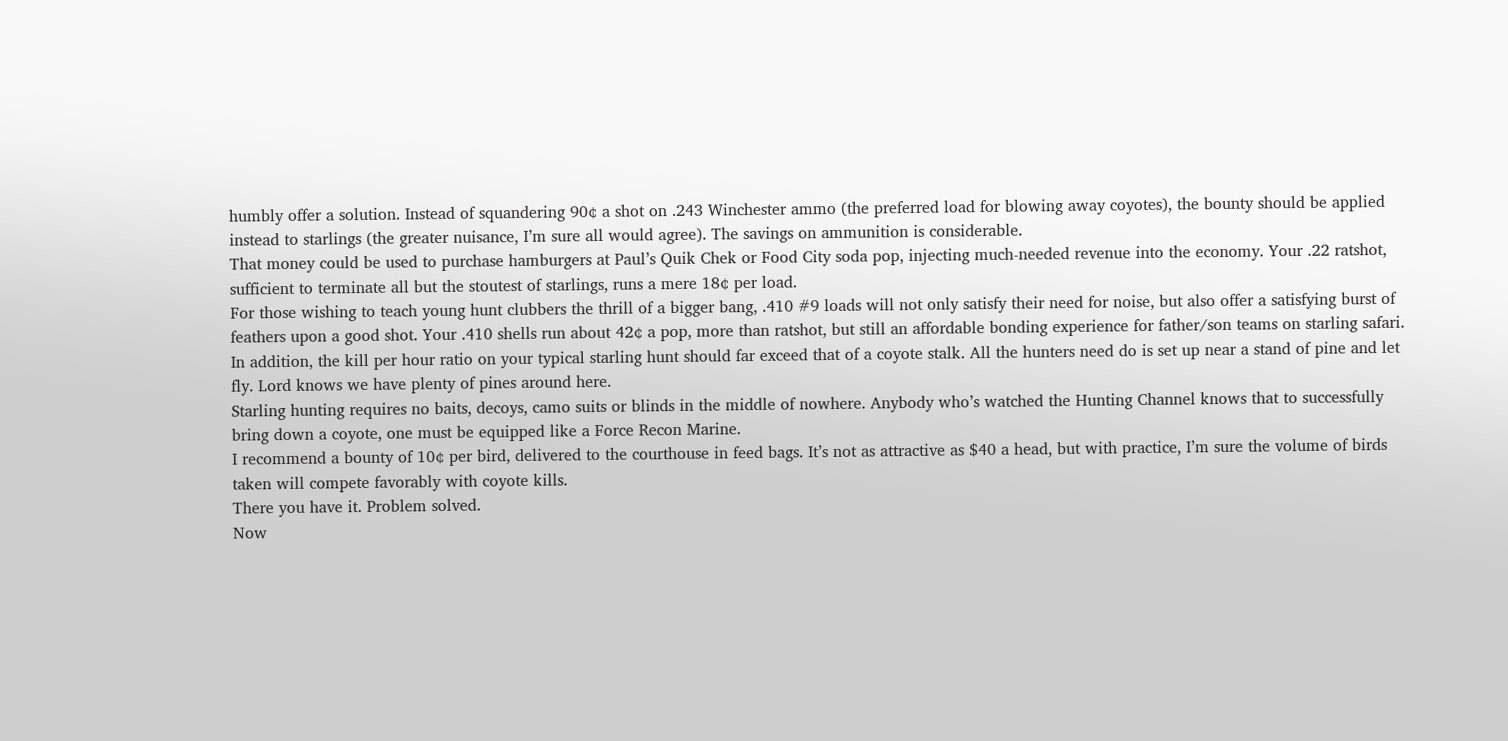humbly offer a solution. Instead of squandering 90¢ a shot on .243 Winchester ammo (the preferred load for blowing away coyotes), the bounty should be applied instead to starlings (the greater nuisance, I’m sure all would agree). The savings on ammunition is considerable.
That money could be used to purchase hamburgers at Paul’s Quik Chek or Food City soda pop, injecting much-needed revenue into the economy. Your .22 ratshot, sufficient to terminate all but the stoutest of starlings, runs a mere 18¢ per load.
For those wishing to teach young hunt clubbers the thrill of a bigger bang, .410 #9 loads will not only satisfy their need for noise, but also offer a satisfying burst of feathers upon a good shot. Your .410 shells run about 42¢ a pop, more than ratshot, but still an affordable bonding experience for father/son teams on starling safari.
In addition, the kill per hour ratio on your typical starling hunt should far exceed that of a coyote stalk. All the hunters need do is set up near a stand of pine and let fly. Lord knows we have plenty of pines around here.
Starling hunting requires no baits, decoys, camo suits or blinds in the middle of nowhere. Anybody who’s watched the Hunting Channel knows that to successfully bring down a coyote, one must be equipped like a Force Recon Marine.
I recommend a bounty of 10¢ per bird, delivered to the courthouse in feed bags. It’s not as attractive as $40 a head, but with practice, I’m sure the volume of birds taken will compete favorably with coyote kills.
There you have it. Problem solved.
Now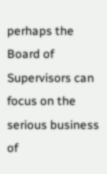perhaps the Board of Supervisors can focus on the serious business of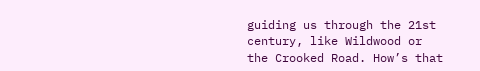guiding us through the 21st century, like Wildwood or the Crooked Road. How’s that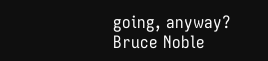going, anyway?
Bruce Noble